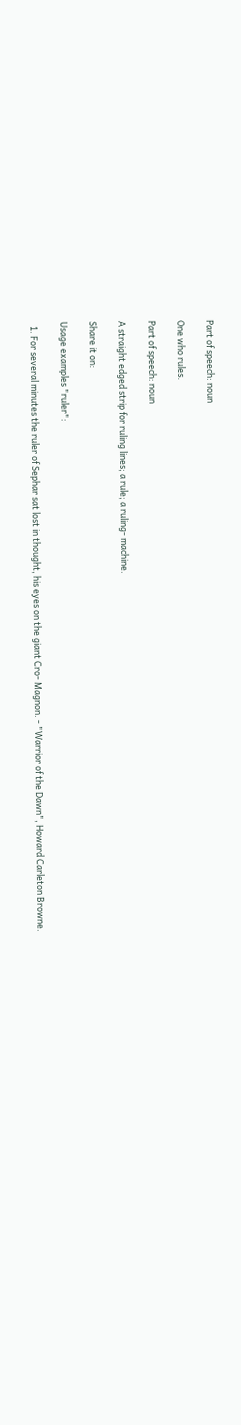Part of speech: noun

One who rules.

Part of speech: noun

A straight edged strip for ruling lines; a rule; a ruling- machine.

Share it on:

Usage examples "ruler":

  1. For several minutes the ruler of Sephar sat lost in thought, his eyes on the giant Cro- Magnon. - "Warrior of the Dawn", Howard Carleton Browne.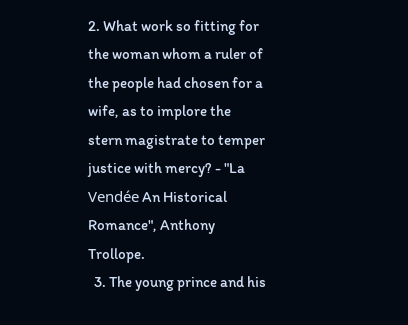2. What work so fitting for the woman whom a ruler of the people had chosen for a wife, as to implore the stern magistrate to temper justice with mercy? - "La Vendée An Historical Romance", Anthony Trollope.
  3. The young prince and his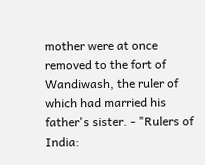mother were at once removed to the fort of Wandiwash, the ruler of which had married his father's sister. - "Rulers of India: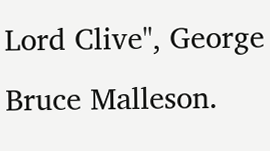Lord Clive", George Bruce Malleson.